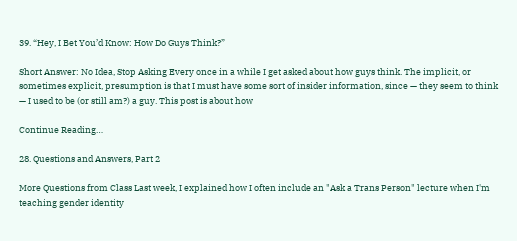39. “Hey, I Bet You’d Know: How Do Guys Think?”

Short Answer: No Idea, Stop Asking Every once in a while I get asked about how guys think. The implicit, or sometimes explicit, presumption is that I must have some sort of insider information, since — they seem to think — I used to be (or still am?) a guy. This post is about how

Continue Reading…

28. Questions and Answers, Part 2

More Questions from Class Last week, I explained how I often include an "Ask a Trans Person" lecture when I'm teaching gender identity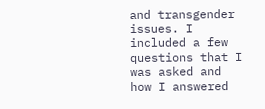and transgender issues. I included a few questions that I was asked and how I answered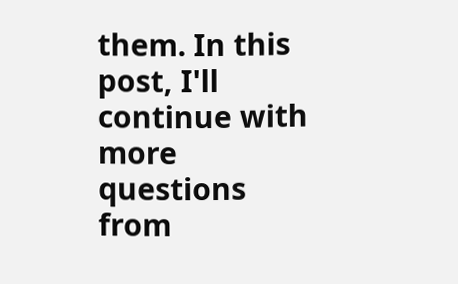them. In this post, I'll continue with more questions from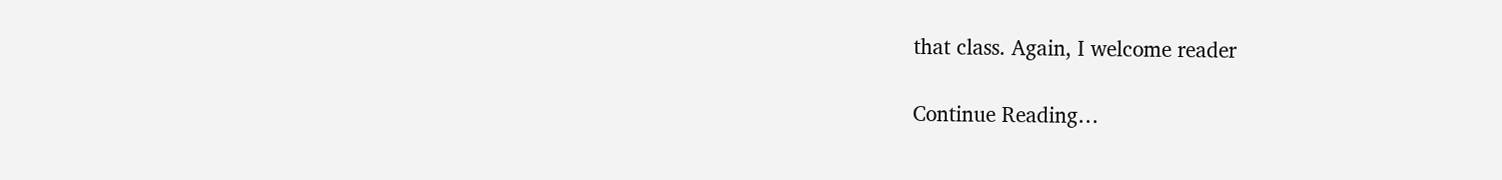that class. Again, I welcome reader

Continue Reading…